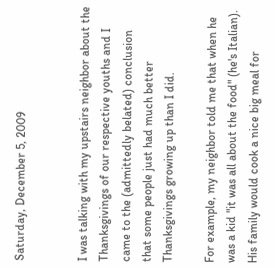Saturday, December 5, 2009


I was talking with my upstairs neighbor about the Thanksgivings of our respective youths and I came to the (admittedly belated) conclusion that some people just had much better Thanksgivings growing up than I did.

For example, my neighbor told me that when he was a kid "it was all about the food" (he's Italian). His family would cook a nice big meal for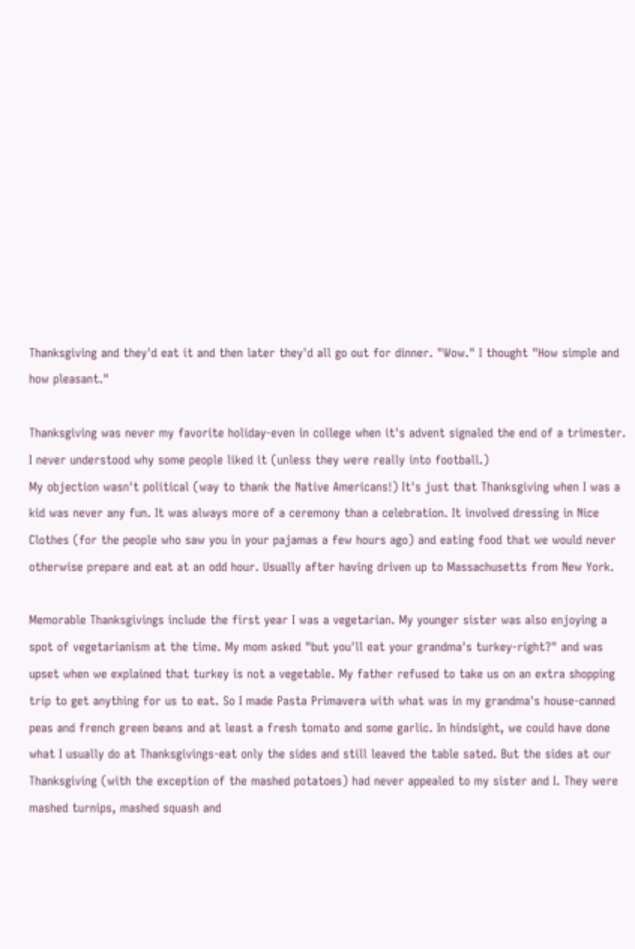Thanksgiving and they'd eat it and then later they'd all go out for dinner. "Wow." I thought "How simple and how pleasant."

Thanksgiving was never my favorite holiday-even in college when it's advent signaled the end of a trimester. I never understood why some people liked it (unless they were really into football.)
My objection wasn't political (way to thank the Native Americans!) It's just that Thanksgiving when I was a kid was never any fun. It was always more of a ceremony than a celebration. It involved dressing in Nice Clothes (for the people who saw you in your pajamas a few hours ago) and eating food that we would never otherwise prepare and eat at an odd hour. Usually after having driven up to Massachusetts from New York.

Memorable Thanksgivings include the first year I was a vegetarian. My younger sister was also enjoying a spot of vegetarianism at the time. My mom asked "but you'll eat your grandma's turkey-right?" and was upset when we explained that turkey is not a vegetable. My father refused to take us on an extra shopping trip to get anything for us to eat. So I made Pasta Primavera with what was in my grandma's house-canned peas and french green beans and at least a fresh tomato and some garlic. In hindsight, we could have done what I usually do at Thanksgivings-eat only the sides and still leaved the table sated. But the sides at our Thanksgiving (with the exception of the mashed potatoes) had never appealed to my sister and I. They were mashed turnips, mashed squash and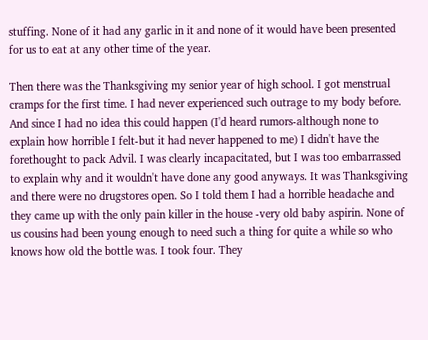stuffing. None of it had any garlic in it and none of it would have been presented for us to eat at any other time of the year.

Then there was the Thanksgiving my senior year of high school. I got menstrual cramps for the first time. I had never experienced such outrage to my body before. And since I had no idea this could happen (I'd heard rumors-although none to explain how horrible I felt-but it had never happened to me) I didn't have the forethought to pack Advil. I was clearly incapacitated, but I was too embarrassed to explain why and it wouldn't have done any good anyways. It was Thanksgiving and there were no drugstores open. So I told them I had a horrible headache and they came up with the only pain killer in the house -very old baby aspirin. None of us cousins had been young enough to need such a thing for quite a while so who knows how old the bottle was. I took four. They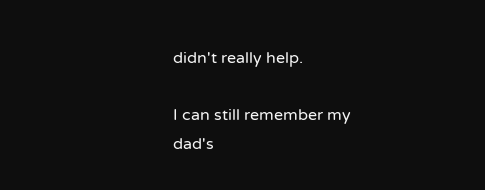didn't really help.

I can still remember my dad's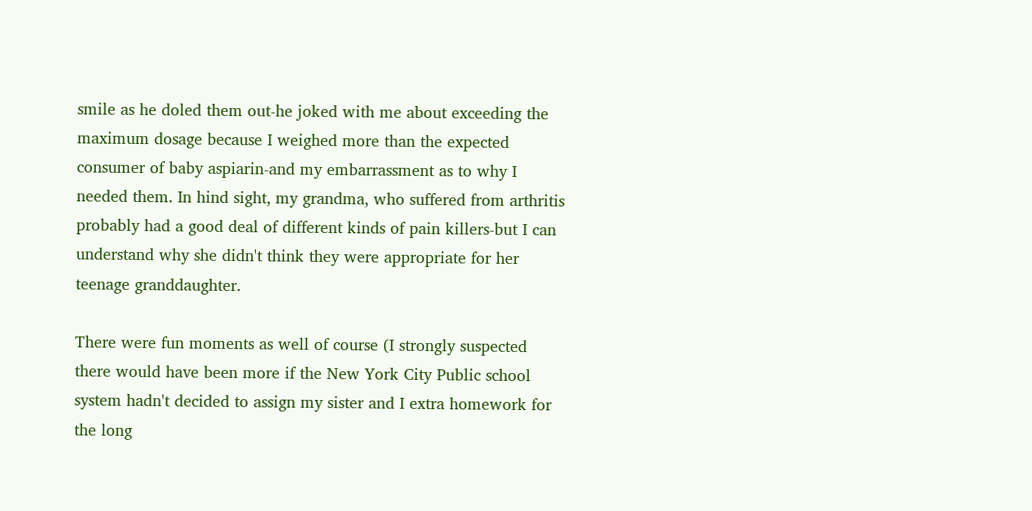smile as he doled them out-he joked with me about exceeding the maximum dosage because I weighed more than the expected consumer of baby aspiarin-and my embarrassment as to why I needed them. In hind sight, my grandma, who suffered from arthritis probably had a good deal of different kinds of pain killers-but I can understand why she didn't think they were appropriate for her teenage granddaughter.

There were fun moments as well of course (I strongly suspected there would have been more if the New York City Public school system hadn't decided to assign my sister and I extra homework for the long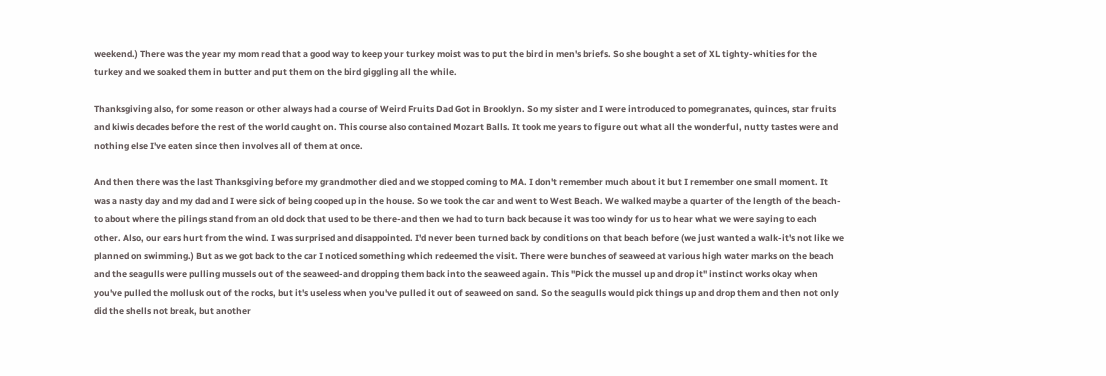weekend.) There was the year my mom read that a good way to keep your turkey moist was to put the bird in men's briefs. So she bought a set of XL tighty-whities for the turkey and we soaked them in butter and put them on the bird giggling all the while.

Thanksgiving also, for some reason or other always had a course of Weird Fruits Dad Got in Brooklyn. So my sister and I were introduced to pomegranates, quinces, star fruits and kiwis decades before the rest of the world caught on. This course also contained Mozart Balls. It took me years to figure out what all the wonderful, nutty tastes were and nothing else I've eaten since then involves all of them at once.

And then there was the last Thanksgiving before my grandmother died and we stopped coming to MA. I don't remember much about it but I remember one small moment. It was a nasty day and my dad and I were sick of being cooped up in the house. So we took the car and went to West Beach. We walked maybe a quarter of the length of the beach-to about where the pilings stand from an old dock that used to be there-and then we had to turn back because it was too windy for us to hear what we were saying to each other. Also, our ears hurt from the wind. I was surprised and disappointed. I'd never been turned back by conditions on that beach before (we just wanted a walk-it's not like we planned on swimming.) But as we got back to the car I noticed something which redeemed the visit. There were bunches of seaweed at various high water marks on the beach and the seagulls were pulling mussels out of the seaweed-and dropping them back into the seaweed again. This "Pick the mussel up and drop it" instinct works okay when you've pulled the mollusk out of the rocks, but it's useless when you've pulled it out of seaweed on sand. So the seagulls would pick things up and drop them and then not only did the shells not break, but another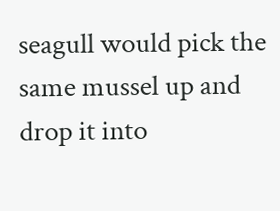seagull would pick the same mussel up and drop it into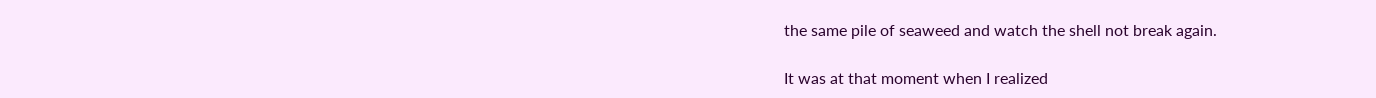the same pile of seaweed and watch the shell not break again.

It was at that moment when I realized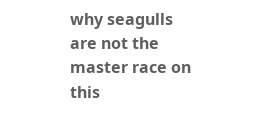why seagulls are not the master race on this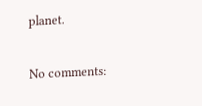planet.

No comments: